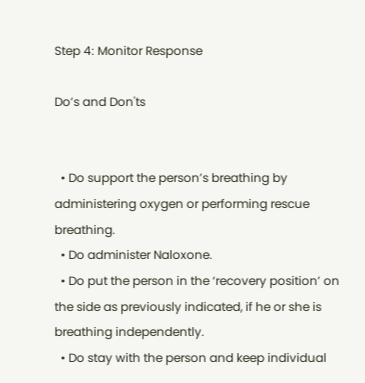Step 4: Monitor Response

Do’s and Don'ts


  • Do support the person’s breathing by administering oxygen or performing rescue breathing.
  • Do administer Naloxone.
  • Do put the person in the ‘recovery position’ on the side as previously indicated, if he or she is breathing independently.
  • Do stay with the person and keep individual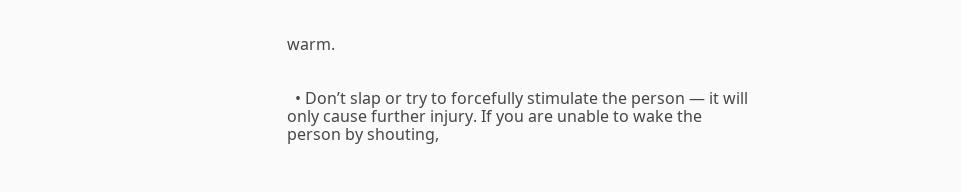warm.


  • Don’t slap or try to forcefully stimulate the person — it will only cause further injury. If you are unable to wake the person by shouting,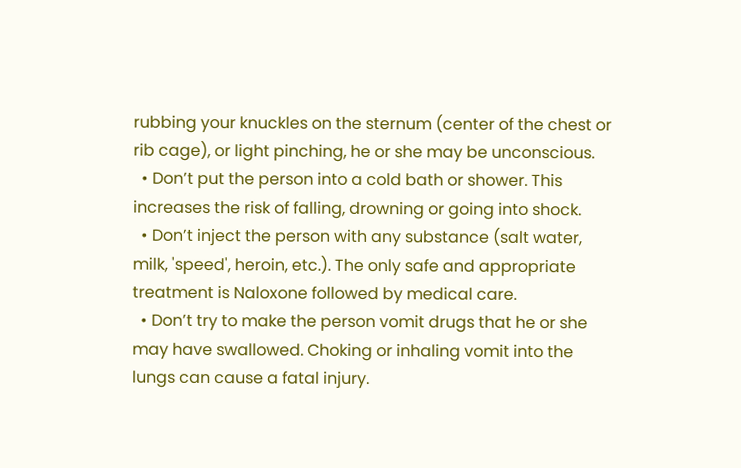rubbing your knuckles on the sternum (center of the chest or rib cage), or light pinching, he or she may be unconscious.
  • Don’t put the person into a cold bath or shower. This increases the risk of falling, drowning or going into shock.
  • Don’t inject the person with any substance (salt water, milk, 'speed', heroin, etc.). The only safe and appropriate treatment is Naloxone followed by medical care.
  • Don’t try to make the person vomit drugs that he or she may have swallowed. Choking or inhaling vomit into the lungs can cause a fatal injury.